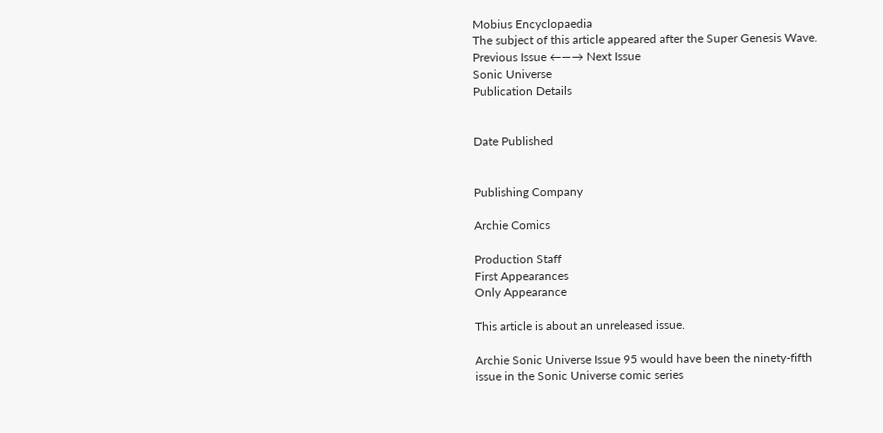Mobius Encyclopaedia
The subject of this article appeared after the Super Genesis Wave.
Previous Issue ←—→ Next Issue
Sonic Universe
Publication Details


Date Published


Publishing Company

Archie Comics

Production Staff
First Appearances
Only Appearance

This article is about an unreleased issue.

Archie Sonic Universe Issue 95 would have been the ninety-fifth issue in the Sonic Universe comic series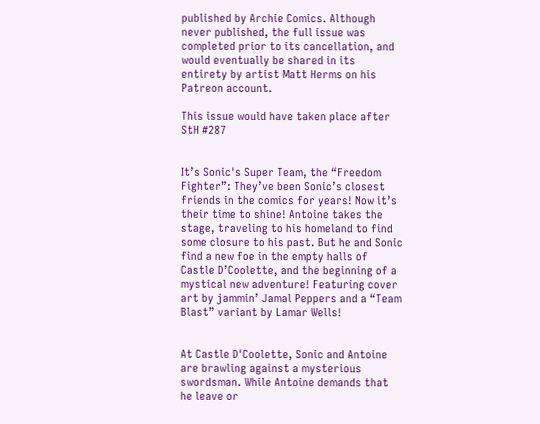published by Archie Comics. Although never published, the full issue was completed prior to its cancellation, and would eventually be shared in its entirety by artist Matt Herms on his Patreon account.

This issue would have taken place after StH #287


It’s Sonic's Super Team, the “Freedom Fighter”: They’ve been Sonic’s closest friends in the comics for years! Now it’s their time to shine! Antoine takes the stage, traveling to his homeland to find some closure to his past. But he and Sonic find a new foe in the empty halls of Castle D’Coolette, and the beginning of a mystical new adventure! Featuring cover art by jammin’ Jamal Peppers and a “Team Blast” variant by Lamar Wells!


At Castle D'Coolette, Sonic and Antoine are brawling against a mysterious swordsman. While Antoine demands that he leave or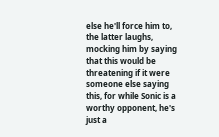else he'll force him to, the latter laughs, mocking him by saying that this would be threatening if it were someone else saying this, for while Sonic is a worthy opponent, he's just a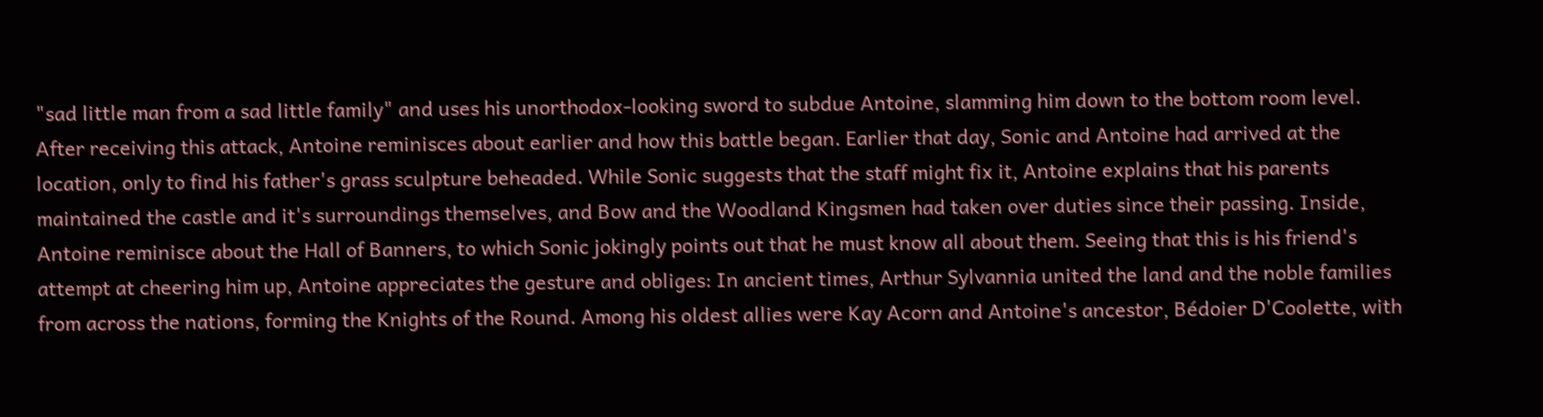"sad little man from a sad little family" and uses his unorthodox-looking sword to subdue Antoine, slamming him down to the bottom room level. After receiving this attack, Antoine reminisces about earlier and how this battle began. Earlier that day, Sonic and Antoine had arrived at the location, only to find his father's grass sculpture beheaded. While Sonic suggests that the staff might fix it, Antoine explains that his parents maintained the castle and it's surroundings themselves, and Bow and the Woodland Kingsmen had taken over duties since their passing. Inside, Antoine reminisce about the Hall of Banners, to which Sonic jokingly points out that he must know all about them. Seeing that this is his friend's attempt at cheering him up, Antoine appreciates the gesture and obliges: In ancient times, Arthur Sylvannia united the land and the noble families from across the nations, forming the Knights of the Round. Among his oldest allies were Kay Acorn and Antoine's ancestor, Bédoier D'Coolette, with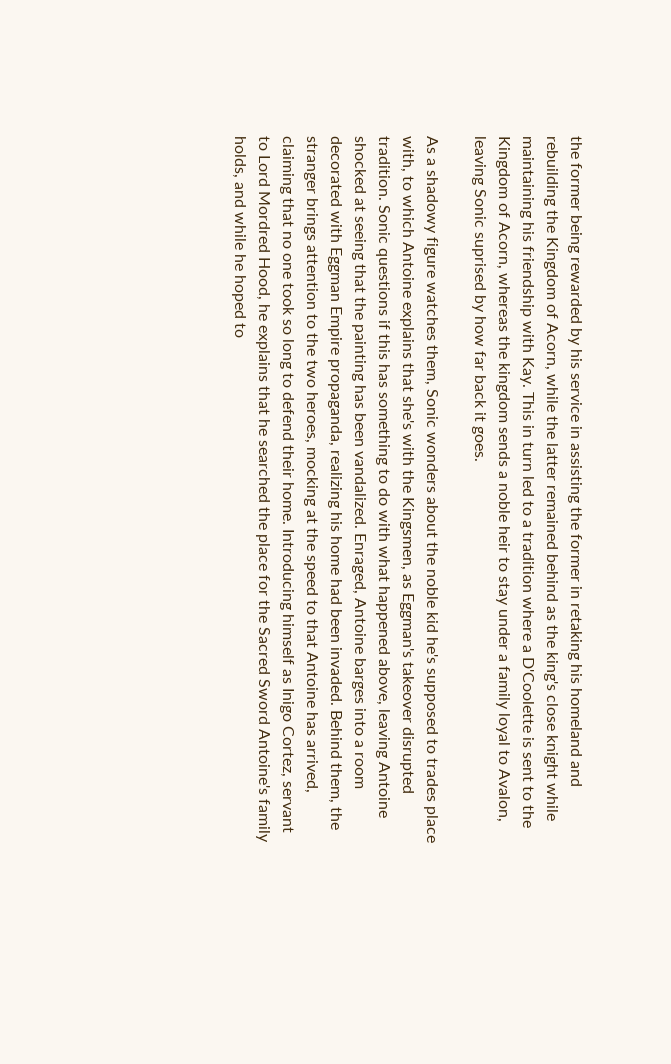the former being rewarded by his service in assisting the former in retaking his homeland and rebuilding the Kingdom of Acorn, while the latter remained behind as the king's close knight while maintaining his friendship with Kay. This in turn led to a tradition where a D'Coolette is sent to the Kingdom of Acorn, whereas the kingdom sends a noble heir to stay under a family loyal to Avalon, leaving Sonic suprised by how far back it goes.

As a shadowy figure watches them, Sonic wonders about the noble kid he's supposed to trades place with, to which Antoine explains that she's with the Kingsmen, as Eggman's takeover disrupted tradition. Sonic questions if this has something to do with what happened above, leaving Antoine shocked at seeing that the painting has been vandalized. Enraged, Antoine barges into a room decorated with Eggman Empire propaganda, realizing his home had been invaded. Behind them, the stranger brings attention to the two heroes, mocking at the speed to that Antoine has arrived, claiming that no one took so long to defend their home. Introducing himself as Inigo Cortez, servant to Lord Mordred Hood, he explains that he searched the place for the Sacred Sword Antoine's family holds, and while he hoped to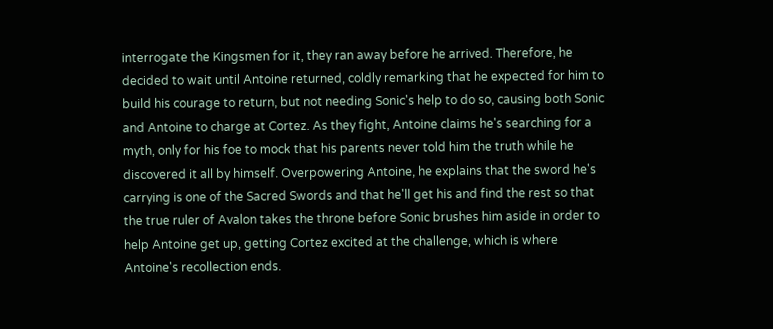interrogate the Kingsmen for it, they ran away before he arrived. Therefore, he decided to wait until Antoine returned, coldly remarking that he expected for him to build his courage to return, but not needing Sonic's help to do so, causing both Sonic and Antoine to charge at Cortez. As they fight, Antoine claims he's searching for a myth, only for his foe to mock that his parents never told him the truth while he discovered it all by himself. Overpowering Antoine, he explains that the sword he's carrying is one of the Sacred Swords and that he'll get his and find the rest so that the true ruler of Avalon takes the throne before Sonic brushes him aside in order to help Antoine get up, getting Cortez excited at the challenge, which is where Antoine's recollection ends.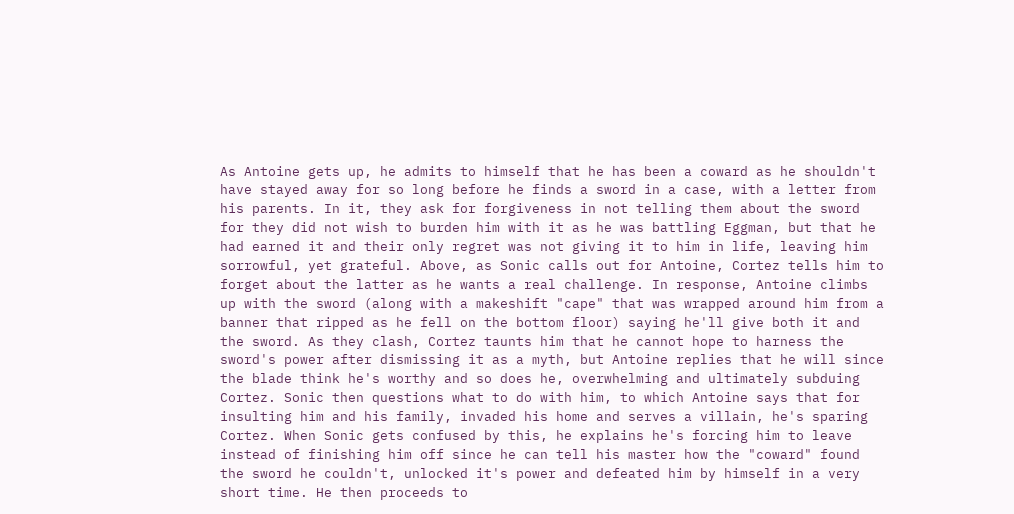As Antoine gets up, he admits to himself that he has been a coward as he shouldn't have stayed away for so long before he finds a sword in a case, with a letter from his parents. In it, they ask for forgiveness in not telling them about the sword for they did not wish to burden him with it as he was battling Eggman, but that he had earned it and their only regret was not giving it to him in life, leaving him sorrowful, yet grateful. Above, as Sonic calls out for Antoine, Cortez tells him to forget about the latter as he wants a real challenge. In response, Antoine climbs up with the sword (along with a makeshift "cape" that was wrapped around him from a banner that ripped as he fell on the bottom floor) saying he'll give both it and the sword. As they clash, Cortez taunts him that he cannot hope to harness the sword's power after dismissing it as a myth, but Antoine replies that he will since the blade think he's worthy and so does he, overwhelming and ultimately subduing Cortez. Sonic then questions what to do with him, to which Antoine says that for insulting him and his family, invaded his home and serves a villain, he's sparing Cortez. When Sonic gets confused by this, he explains he's forcing him to leave instead of finishing him off since he can tell his master how the "coward" found the sword he couldn't, unlocked it's power and defeated him by himself in a very short time. He then proceeds to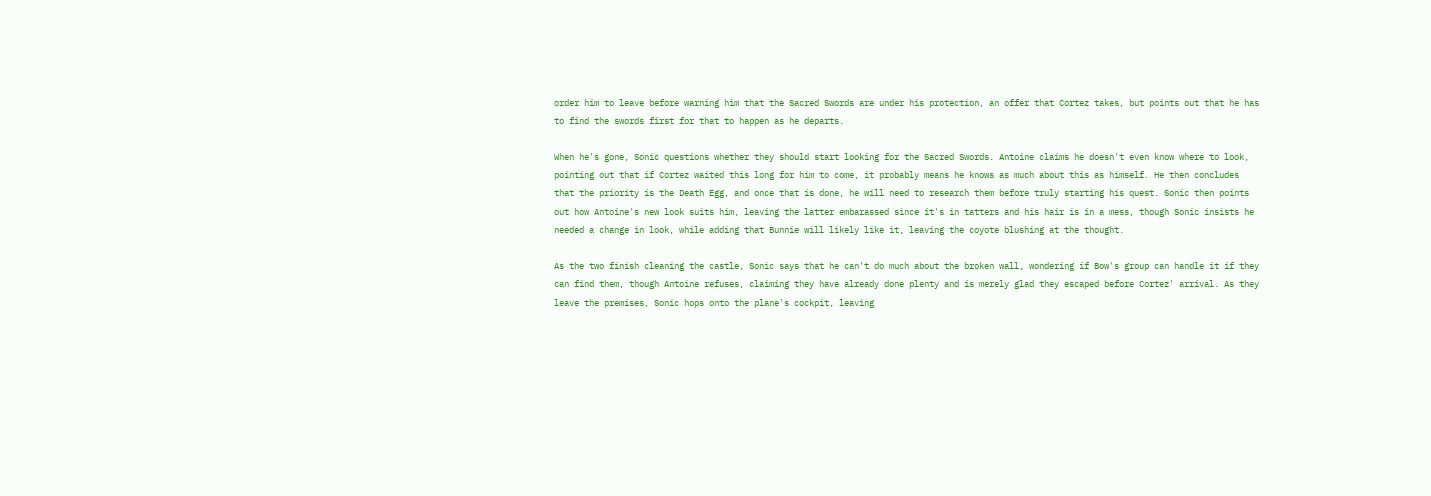order him to leave before warning him that the Sacred Swords are under his protection, an offer that Cortez takes, but points out that he has to find the swords first for that to happen as he departs.

When he's gone, Sonic questions whether they should start looking for the Sacred Swords. Antoine claims he doesn't even know where to look, pointing out that if Cortez waited this long for him to come, it probably means he knows as much about this as himself. He then concludes that the priority is the Death Egg, and once that is done, he will need to research them before truly starting his quest. Sonic then points out how Antoine's new look suits him, leaving the latter embarassed since it's in tatters and his hair is in a mess, though Sonic insists he needed a change in look, while adding that Bunnie will likely like it, leaving the coyote blushing at the thought.

As the two finish cleaning the castle, Sonic says that he can't do much about the broken wall, wondering if Bow's group can handle it if they can find them, though Antoine refuses, claiming they have already done plenty and is merely glad they escaped before Cortez' arrival. As they leave the premises, Sonic hops onto the plane's cockpit, leaving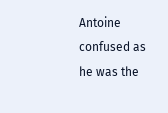Antoine confused as he was the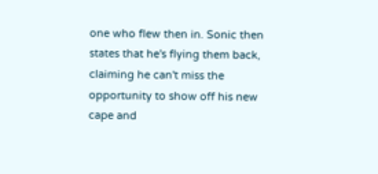one who flew then in. Sonic then states that he's flying them back, claiming he can't miss the opportunity to show off his new cape and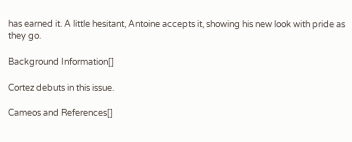has earned it. A little hesitant, Antoine accepts it, showing his new look with pride as they go.

Background Information[]

Cortez debuts in this issue.

Cameos and References[]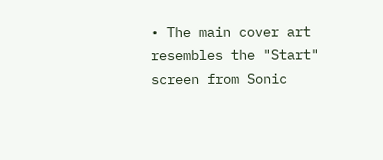• The main cover art resembles the "Start" screen from Sonic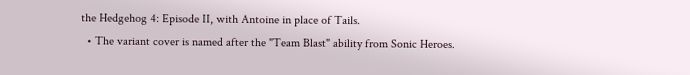the Hedgehog 4: Episode II, with Antoine in place of Tails.
  • The variant cover is named after the "Team Blast" ability from Sonic Heroes.